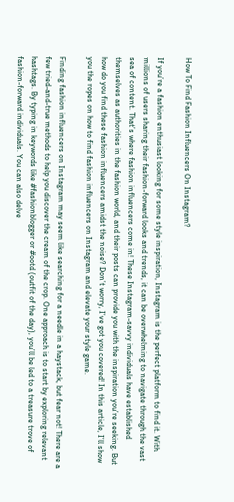How To Find Fashion Influencers On Instagram?

If you’re a fashion enthusiast looking for some style inspiration, Instagram is the perfect platform to find it. With millions of users sharing their fashion-forward looks and trends, it can be overwhelming to navigate through the vast sea of content. That’s where fashion influencers come in! These Instagram-savvy individuals have established themselves as authorities in the fashion world, and their posts can provide you with the inspiration you’re seeking. But how do you find these fashion influencers amidst the noise? Don’t worry, I’ve got you covered! In this article, I’ll show you the ropes on how to find fashion influencers on Instagram and elevate your style game.

Finding fashion influencers on Instagram may seem like searching for a needle in a haystack, but fear not! There are a few tried-and-true methods to help you discover the cream of the crop. One approach is to start by exploring relevant hashtags. By typing in keywords like #fashionblogger or #ootd (outfit of the day), you’ll be led to a treasure trove of fashion-forward individuals. You can also delve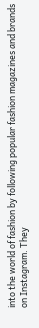into the world of fashion by following popular fashion magazines and brands on Instagram. They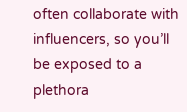often collaborate with influencers, so you’ll be exposed to a plethora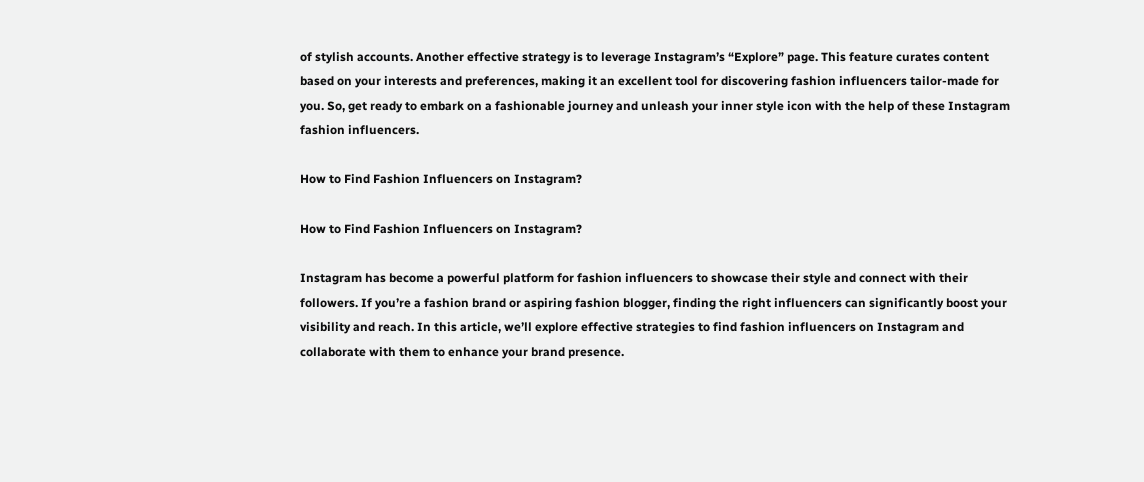of stylish accounts. Another effective strategy is to leverage Instagram’s “Explore” page. This feature curates content based on your interests and preferences, making it an excellent tool for discovering fashion influencers tailor-made for you. So, get ready to embark on a fashionable journey and unleash your inner style icon with the help of these Instagram fashion influencers.

How to Find Fashion Influencers on Instagram?

How to Find Fashion Influencers on Instagram?

Instagram has become a powerful platform for fashion influencers to showcase their style and connect with their followers. If you’re a fashion brand or aspiring fashion blogger, finding the right influencers can significantly boost your visibility and reach. In this article, we’ll explore effective strategies to find fashion influencers on Instagram and collaborate with them to enhance your brand presence.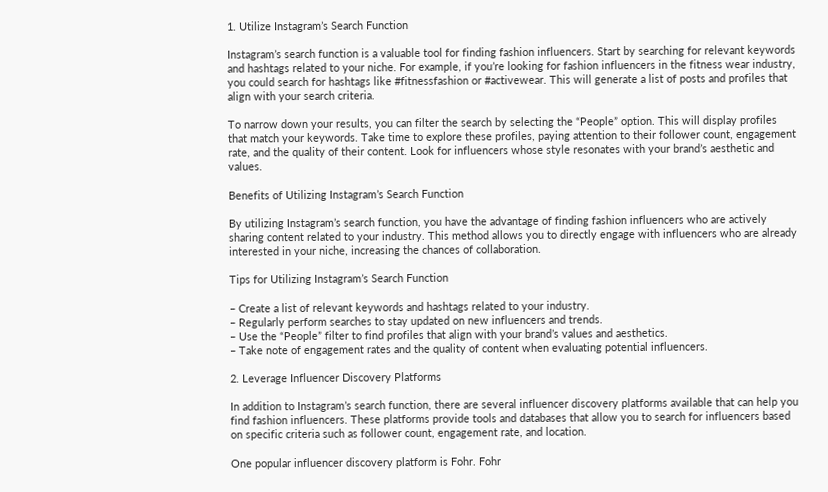1. Utilize Instagram’s Search Function

Instagram’s search function is a valuable tool for finding fashion influencers. Start by searching for relevant keywords and hashtags related to your niche. For example, if you’re looking for fashion influencers in the fitness wear industry, you could search for hashtags like #fitnessfashion or #activewear. This will generate a list of posts and profiles that align with your search criteria.

To narrow down your results, you can filter the search by selecting the “People” option. This will display profiles that match your keywords. Take time to explore these profiles, paying attention to their follower count, engagement rate, and the quality of their content. Look for influencers whose style resonates with your brand’s aesthetic and values.

Benefits of Utilizing Instagram’s Search Function

By utilizing Instagram’s search function, you have the advantage of finding fashion influencers who are actively sharing content related to your industry. This method allows you to directly engage with influencers who are already interested in your niche, increasing the chances of collaboration.

Tips for Utilizing Instagram’s Search Function

– Create a list of relevant keywords and hashtags related to your industry.
– Regularly perform searches to stay updated on new influencers and trends.
– Use the “People” filter to find profiles that align with your brand’s values and aesthetics.
– Take note of engagement rates and the quality of content when evaluating potential influencers.

2. Leverage Influencer Discovery Platforms

In addition to Instagram’s search function, there are several influencer discovery platforms available that can help you find fashion influencers. These platforms provide tools and databases that allow you to search for influencers based on specific criteria such as follower count, engagement rate, and location.

One popular influencer discovery platform is Fohr. Fohr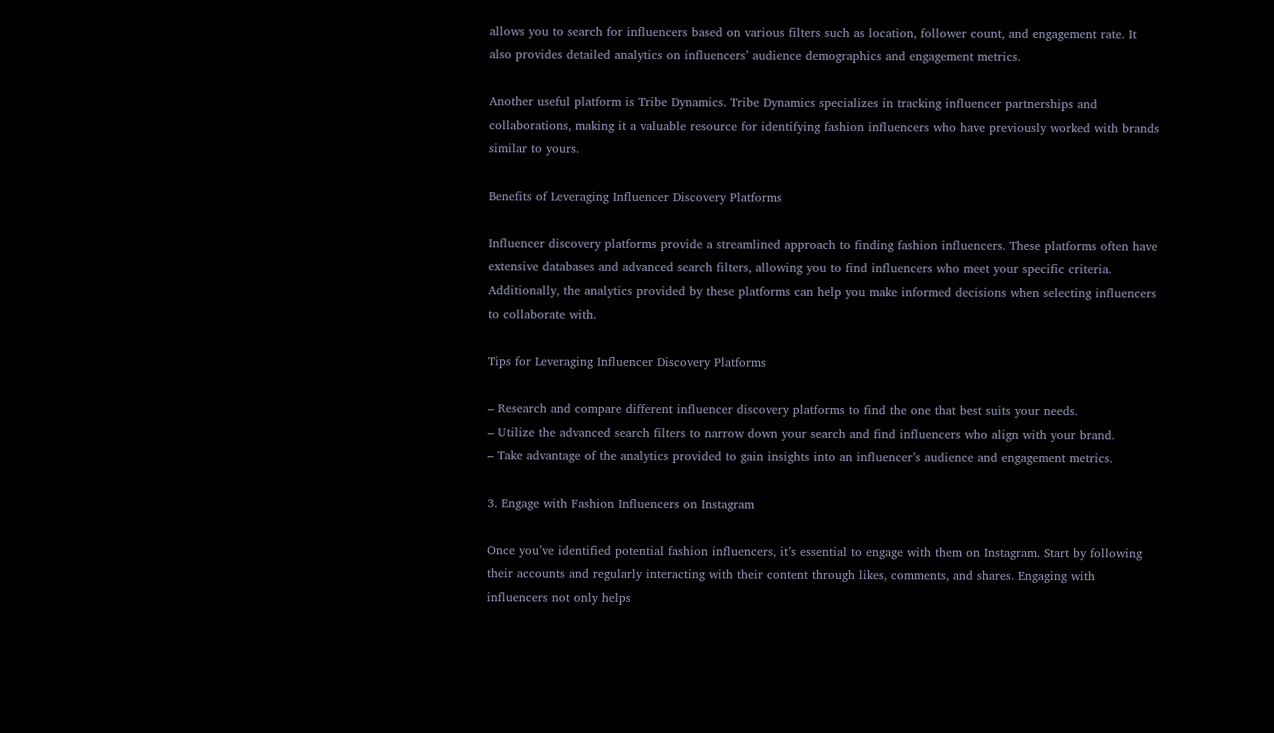allows you to search for influencers based on various filters such as location, follower count, and engagement rate. It also provides detailed analytics on influencers’ audience demographics and engagement metrics.

Another useful platform is Tribe Dynamics. Tribe Dynamics specializes in tracking influencer partnerships and collaborations, making it a valuable resource for identifying fashion influencers who have previously worked with brands similar to yours.

Benefits of Leveraging Influencer Discovery Platforms

Influencer discovery platforms provide a streamlined approach to finding fashion influencers. These platforms often have extensive databases and advanced search filters, allowing you to find influencers who meet your specific criteria. Additionally, the analytics provided by these platforms can help you make informed decisions when selecting influencers to collaborate with.

Tips for Leveraging Influencer Discovery Platforms

– Research and compare different influencer discovery platforms to find the one that best suits your needs.
– Utilize the advanced search filters to narrow down your search and find influencers who align with your brand.
– Take advantage of the analytics provided to gain insights into an influencer’s audience and engagement metrics.

3. Engage with Fashion Influencers on Instagram

Once you’ve identified potential fashion influencers, it’s essential to engage with them on Instagram. Start by following their accounts and regularly interacting with their content through likes, comments, and shares. Engaging with influencers not only helps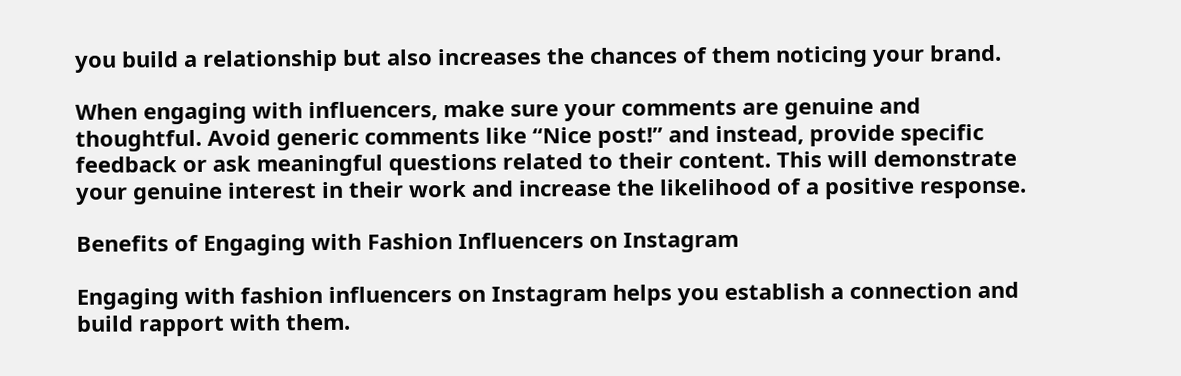you build a relationship but also increases the chances of them noticing your brand.

When engaging with influencers, make sure your comments are genuine and thoughtful. Avoid generic comments like “Nice post!” and instead, provide specific feedback or ask meaningful questions related to their content. This will demonstrate your genuine interest in their work and increase the likelihood of a positive response.

Benefits of Engaging with Fashion Influencers on Instagram

Engaging with fashion influencers on Instagram helps you establish a connection and build rapport with them.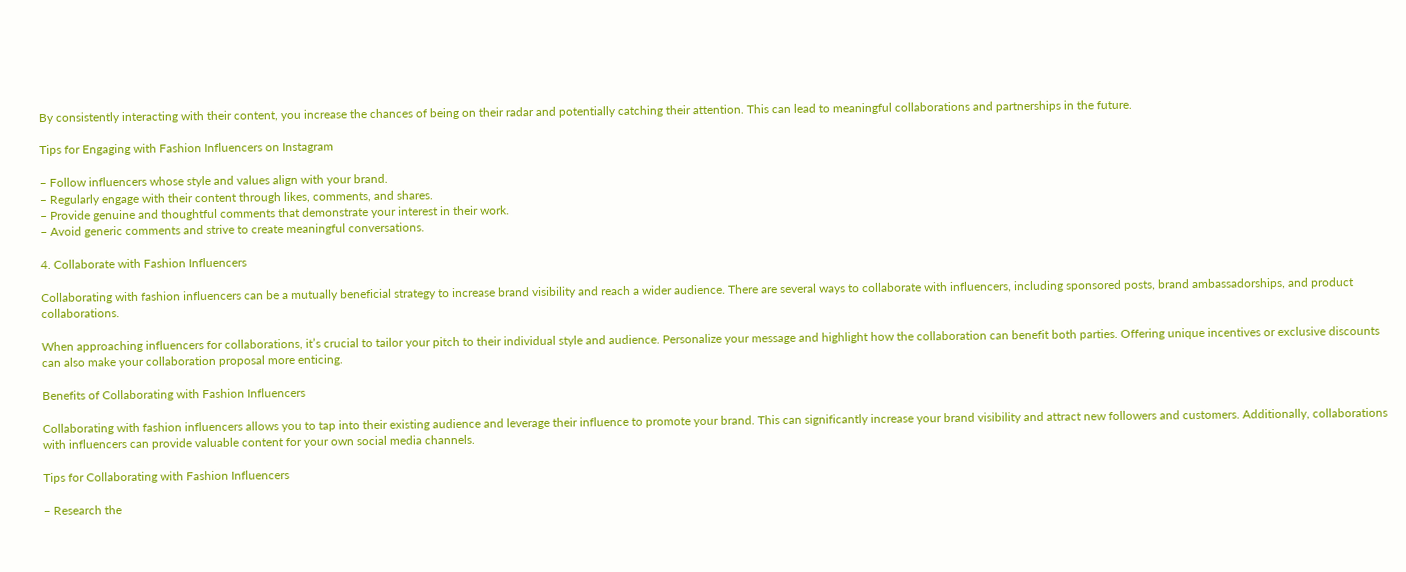By consistently interacting with their content, you increase the chances of being on their radar and potentially catching their attention. This can lead to meaningful collaborations and partnerships in the future.

Tips for Engaging with Fashion Influencers on Instagram

– Follow influencers whose style and values align with your brand.
– Regularly engage with their content through likes, comments, and shares.
– Provide genuine and thoughtful comments that demonstrate your interest in their work.
– Avoid generic comments and strive to create meaningful conversations.

4. Collaborate with Fashion Influencers

Collaborating with fashion influencers can be a mutually beneficial strategy to increase brand visibility and reach a wider audience. There are several ways to collaborate with influencers, including sponsored posts, brand ambassadorships, and product collaborations.

When approaching influencers for collaborations, it’s crucial to tailor your pitch to their individual style and audience. Personalize your message and highlight how the collaboration can benefit both parties. Offering unique incentives or exclusive discounts can also make your collaboration proposal more enticing.

Benefits of Collaborating with Fashion Influencers

Collaborating with fashion influencers allows you to tap into their existing audience and leverage their influence to promote your brand. This can significantly increase your brand visibility and attract new followers and customers. Additionally, collaborations with influencers can provide valuable content for your own social media channels.

Tips for Collaborating with Fashion Influencers

– Research the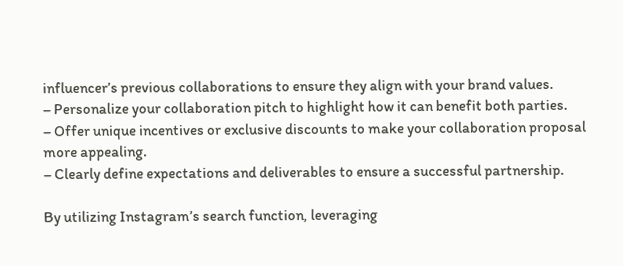influencer’s previous collaborations to ensure they align with your brand values.
– Personalize your collaboration pitch to highlight how it can benefit both parties.
– Offer unique incentives or exclusive discounts to make your collaboration proposal more appealing.
– Clearly define expectations and deliverables to ensure a successful partnership.

By utilizing Instagram’s search function, leveraging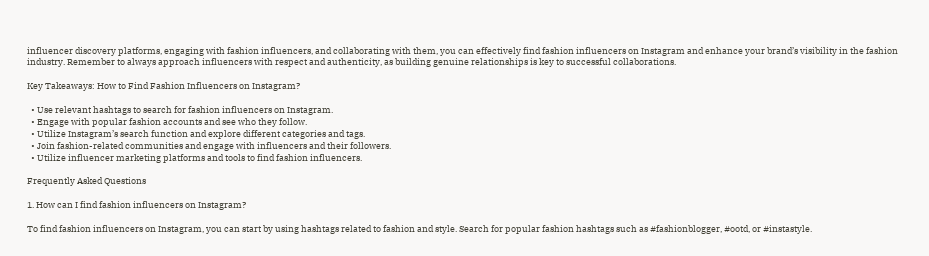influencer discovery platforms, engaging with fashion influencers, and collaborating with them, you can effectively find fashion influencers on Instagram and enhance your brand’s visibility in the fashion industry. Remember to always approach influencers with respect and authenticity, as building genuine relationships is key to successful collaborations.

Key Takeaways: How to Find Fashion Influencers on Instagram?

  • Use relevant hashtags to search for fashion influencers on Instagram.
  • Engage with popular fashion accounts and see who they follow.
  • Utilize Instagram’s search function and explore different categories and tags.
  • Join fashion-related communities and engage with influencers and their followers.
  • Utilize influencer marketing platforms and tools to find fashion influencers.

Frequently Asked Questions

1. How can I find fashion influencers on Instagram?

To find fashion influencers on Instagram, you can start by using hashtags related to fashion and style. Search for popular fashion hashtags such as #fashionblogger, #ootd, or #instastyle.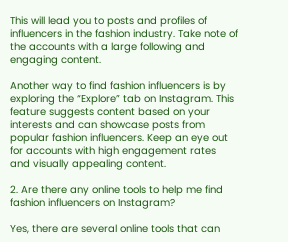This will lead you to posts and profiles of influencers in the fashion industry. Take note of the accounts with a large following and engaging content.

Another way to find fashion influencers is by exploring the “Explore” tab on Instagram. This feature suggests content based on your interests and can showcase posts from popular fashion influencers. Keep an eye out for accounts with high engagement rates and visually appealing content.

2. Are there any online tools to help me find fashion influencers on Instagram?

Yes, there are several online tools that can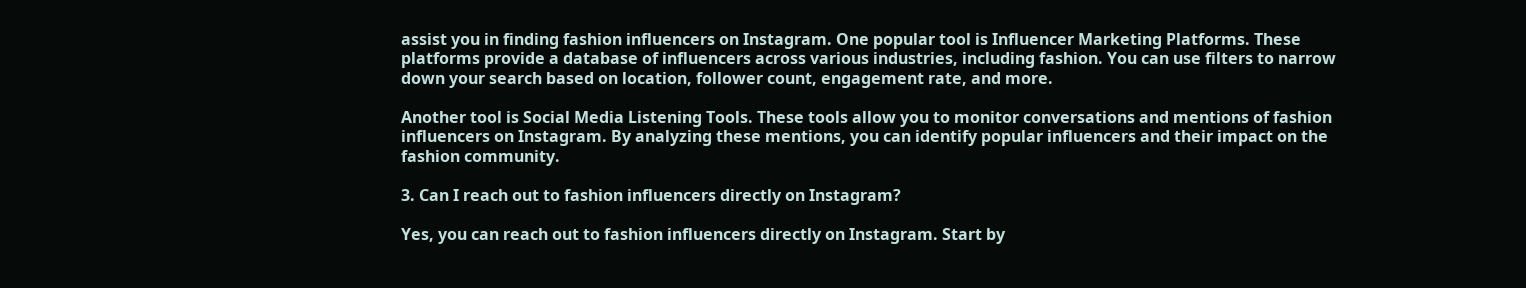assist you in finding fashion influencers on Instagram. One popular tool is Influencer Marketing Platforms. These platforms provide a database of influencers across various industries, including fashion. You can use filters to narrow down your search based on location, follower count, engagement rate, and more.

Another tool is Social Media Listening Tools. These tools allow you to monitor conversations and mentions of fashion influencers on Instagram. By analyzing these mentions, you can identify popular influencers and their impact on the fashion community.

3. Can I reach out to fashion influencers directly on Instagram?

Yes, you can reach out to fashion influencers directly on Instagram. Start by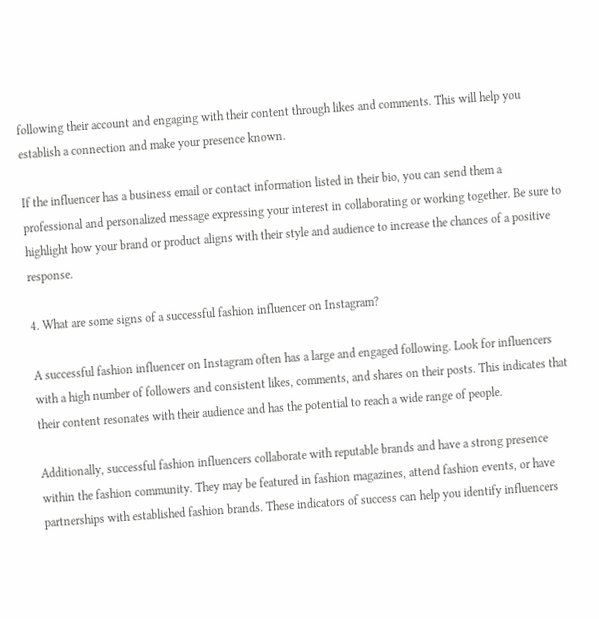following their account and engaging with their content through likes and comments. This will help you establish a connection and make your presence known.

If the influencer has a business email or contact information listed in their bio, you can send them a professional and personalized message expressing your interest in collaborating or working together. Be sure to highlight how your brand or product aligns with their style and audience to increase the chances of a positive response.

4. What are some signs of a successful fashion influencer on Instagram?

A successful fashion influencer on Instagram often has a large and engaged following. Look for influencers with a high number of followers and consistent likes, comments, and shares on their posts. This indicates that their content resonates with their audience and has the potential to reach a wide range of people.

Additionally, successful fashion influencers collaborate with reputable brands and have a strong presence within the fashion community. They may be featured in fashion magazines, attend fashion events, or have partnerships with established fashion brands. These indicators of success can help you identify influencers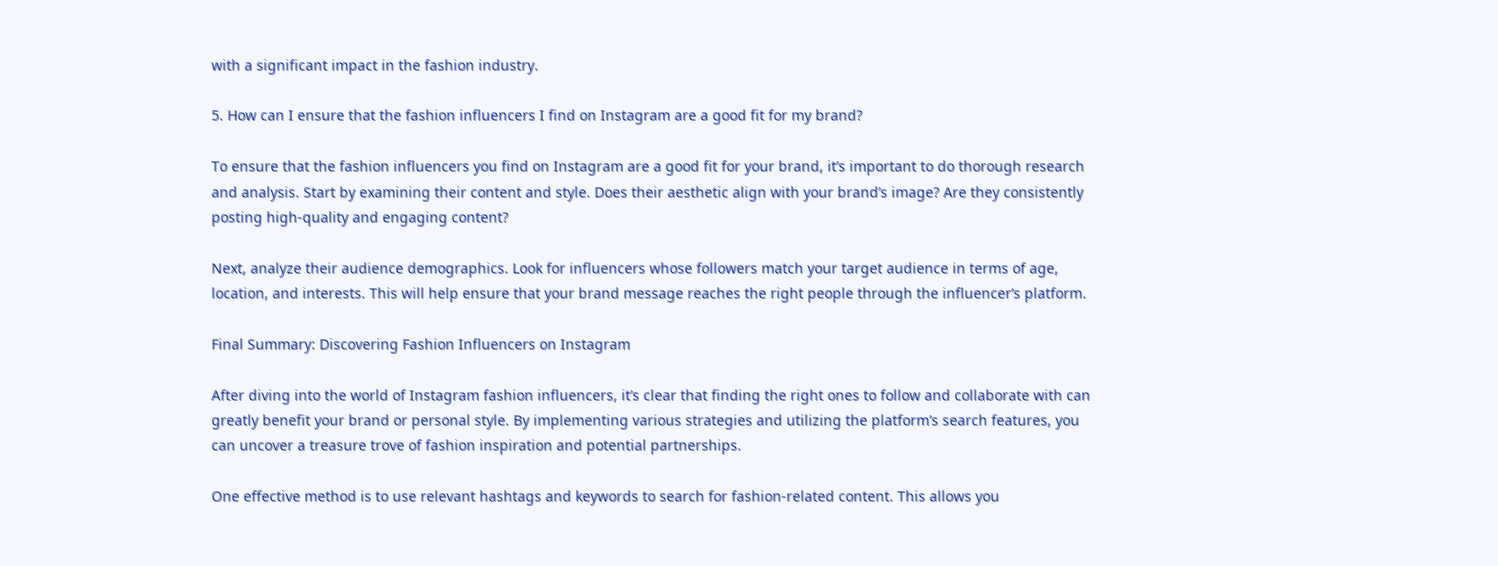with a significant impact in the fashion industry.

5. How can I ensure that the fashion influencers I find on Instagram are a good fit for my brand?

To ensure that the fashion influencers you find on Instagram are a good fit for your brand, it’s important to do thorough research and analysis. Start by examining their content and style. Does their aesthetic align with your brand’s image? Are they consistently posting high-quality and engaging content?

Next, analyze their audience demographics. Look for influencers whose followers match your target audience in terms of age, location, and interests. This will help ensure that your brand message reaches the right people through the influencer’s platform.

Final Summary: Discovering Fashion Influencers on Instagram

After diving into the world of Instagram fashion influencers, it’s clear that finding the right ones to follow and collaborate with can greatly benefit your brand or personal style. By implementing various strategies and utilizing the platform’s search features, you can uncover a treasure trove of fashion inspiration and potential partnerships.

One effective method is to use relevant hashtags and keywords to search for fashion-related content. This allows you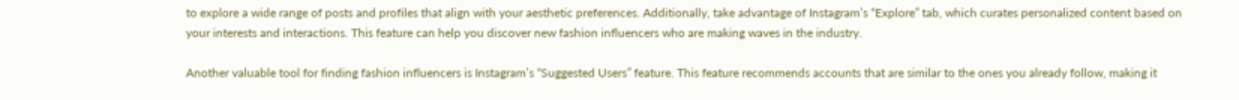to explore a wide range of posts and profiles that align with your aesthetic preferences. Additionally, take advantage of Instagram’s “Explore” tab, which curates personalized content based on your interests and interactions. This feature can help you discover new fashion influencers who are making waves in the industry.

Another valuable tool for finding fashion influencers is Instagram’s “Suggested Users” feature. This feature recommends accounts that are similar to the ones you already follow, making it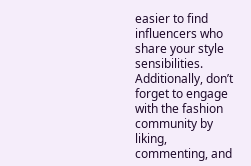easier to find influencers who share your style sensibilities. Additionally, don’t forget to engage with the fashion community by liking, commenting, and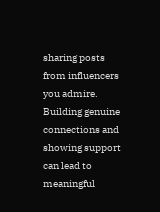sharing posts from influencers you admire. Building genuine connections and showing support can lead to meaningful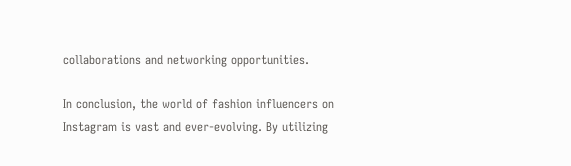collaborations and networking opportunities.

In conclusion, the world of fashion influencers on Instagram is vast and ever-evolving. By utilizing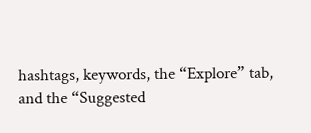hashtags, keywords, the “Explore” tab, and the “Suggested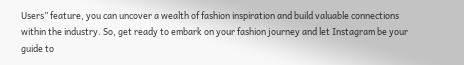Users” feature, you can uncover a wealth of fashion inspiration and build valuable connections within the industry. So, get ready to embark on your fashion journey and let Instagram be your guide to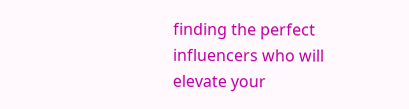finding the perfect influencers who will elevate your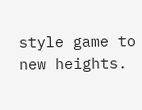style game to new heights.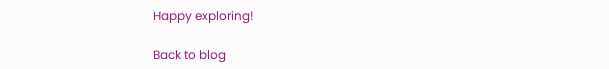Happy exploring!

Back to blog